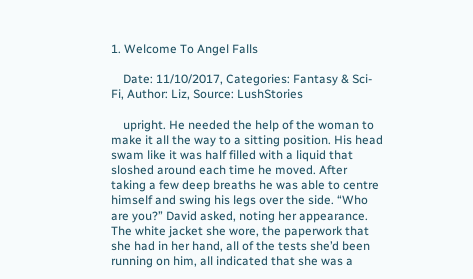1. Welcome To Angel Falls

    Date: 11/10/2017, Categories: Fantasy & Sci-Fi, Author: Liz, Source: LushStories

    upright. He needed the help of the woman to make it all the way to a sitting position. His head swam like it was half filled with a liquid that sloshed around each time he moved. After taking a few deep breaths he was able to centre himself and swing his legs over the side. “Who are you?” David asked, noting her appearance. The white jacket she wore, the paperwork that she had in her hand, all of the tests she’d been running on him, all indicated that she was a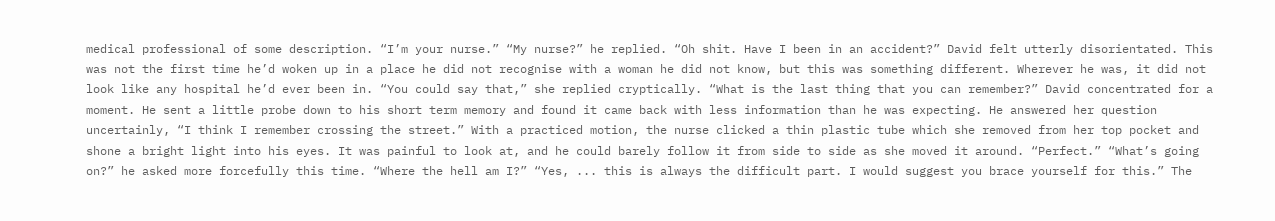medical professional of some description. “I’m your nurse.” “My nurse?” he replied. “Oh shit. Have I been in an accident?” David felt utterly disorientated. This was not the first time he’d woken up in a place he did not recognise with a woman he did not know, but this was something different. Wherever he was, it did not look like any hospital he’d ever been in. “You could say that,” she replied cryptically. “What is the last thing that you can remember?” David concentrated for a moment. He sent a little probe down to his short term memory and found it came back with less information than he was expecting. He answered her question uncertainly, “I think I remember crossing the street.” With a practiced motion, the nurse clicked a thin plastic tube which she removed from her top pocket and shone a bright light into his eyes. It was painful to look at, and he could barely follow it from side to side as she moved it around. “Perfect.” “What’s going on?” he asked more forcefully this time. “Where the hell am I?” “Yes, ... this is always the difficult part. I would suggest you brace yourself for this.” The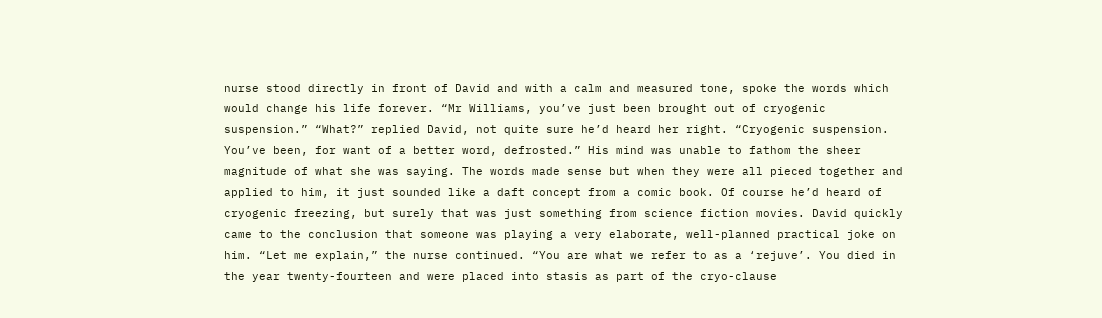nurse stood directly in front of David and with a calm and measured tone, spoke the words which would change his life forever. “Mr Williams, you’ve just been brought out of cryogenic suspension.” “What?” replied David, not quite sure he’d heard her right. “Cryogenic suspension. You’ve been, for want of a better word, defrosted.” His mind was unable to fathom the sheer magnitude of what she was saying. The words made sense but when they were all pieced together and applied to him, it just sounded like a daft concept from a comic book. Of course he’d heard of cryogenic freezing, but surely that was just something from science fiction movies. David quickly came to the conclusion that someone was playing a very elaborate, well-planned practical joke on him. “Let me explain,” the nurse continued. “You are what we refer to as a ‘rejuve’. You died in the year twenty-fourteen and were placed into stasis as part of the cryo-clause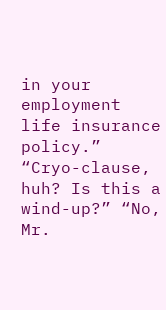in your employment life insurance policy.” “Cryo-clause, huh? Is this a wind-up?” “No, Mr.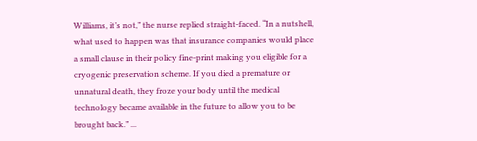Williams, it’s not,” the nurse replied straight-faced. “In a nutshell, what used to happen was that insurance companies would place a small clause in their policy fine-print making you eligible for a cryogenic preservation scheme. If you died a premature or unnatural death, they froze your body until the medical technology became available in the future to allow you to be brought back.” ...